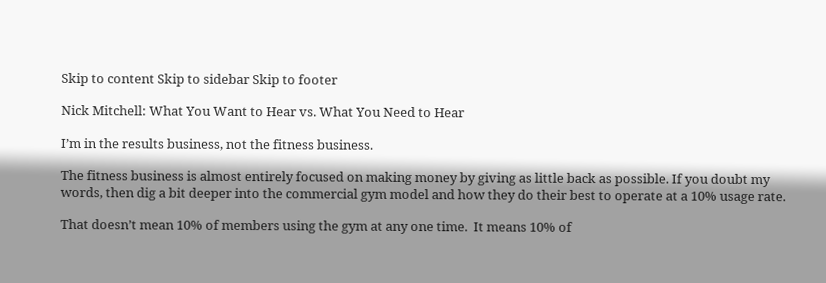Skip to content Skip to sidebar Skip to footer

Nick Mitchell: What You Want to Hear vs. What You Need to Hear

I’m in the results business, not the fitness business.

The fitness business is almost entirely focused on making money by giving as little back as possible. If you doubt my words, then dig a bit deeper into the commercial gym model and how they do their best to operate at a 10% usage rate.

That doesn’t mean 10% of members using the gym at any one time.  It means 10% of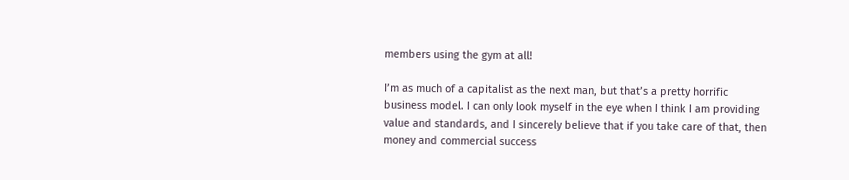members using the gym at all!

I’m as much of a capitalist as the next man, but that’s a pretty horrific business model. I can only look myself in the eye when I think I am providing value and standards, and I sincerely believe that if you take care of that, then money and commercial success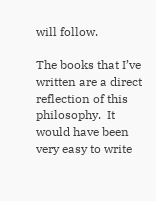will follow.

The books that I’ve written are a direct reflection of this philosophy.  It would have been very easy to write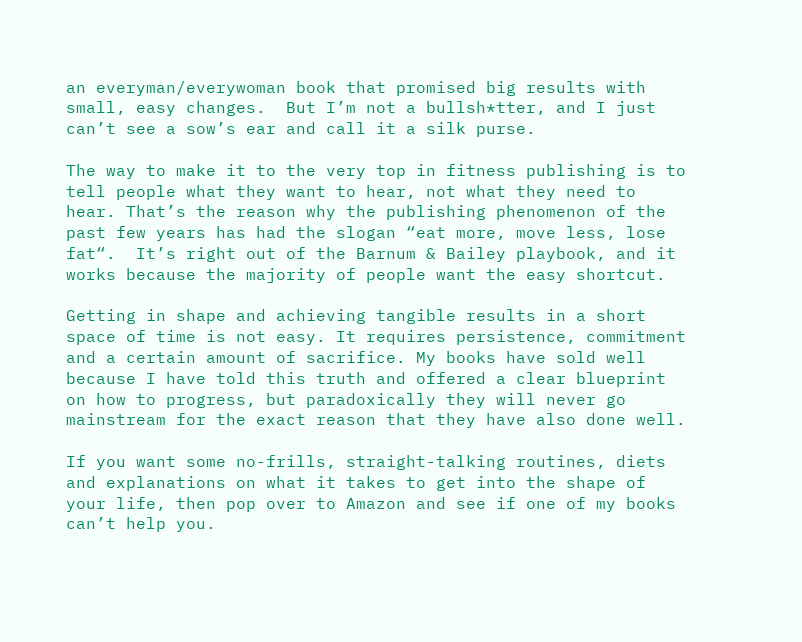an everyman/everywoman book that promised big results with small, easy changes.  But I’m not a bullsh*tter, and I just can’t see a sow’s ear and call it a silk purse.

The way to make it to the very top in fitness publishing is to tell people what they want to hear, not what they need to hear. That’s the reason why the publishing phenomenon of the past few years has had the slogan “eat more, move less, lose fat“.  It’s right out of the Barnum & Bailey playbook, and it works because the majority of people want the easy shortcut.

Getting in shape and achieving tangible results in a short space of time is not easy. It requires persistence, commitment and a certain amount of sacrifice. My books have sold well because I have told this truth and offered a clear blueprint on how to progress, but paradoxically they will never go mainstream for the exact reason that they have also done well.

If you want some no-frills, straight-talking routines, diets and explanations on what it takes to get into the shape of your life, then pop over to Amazon and see if one of my books can’t help you.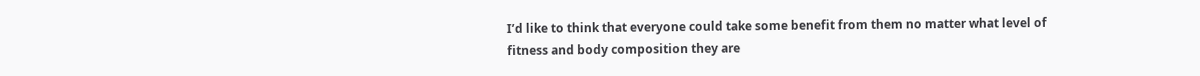I’d like to think that everyone could take some benefit from them no matter what level of fitness and body composition they are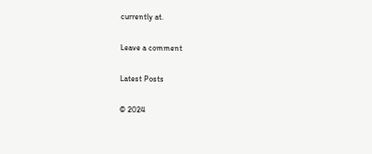currently at.

Leave a comment

Latest Posts

© 2024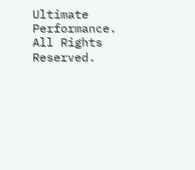Ultimate Performance. All Rights Reserved.